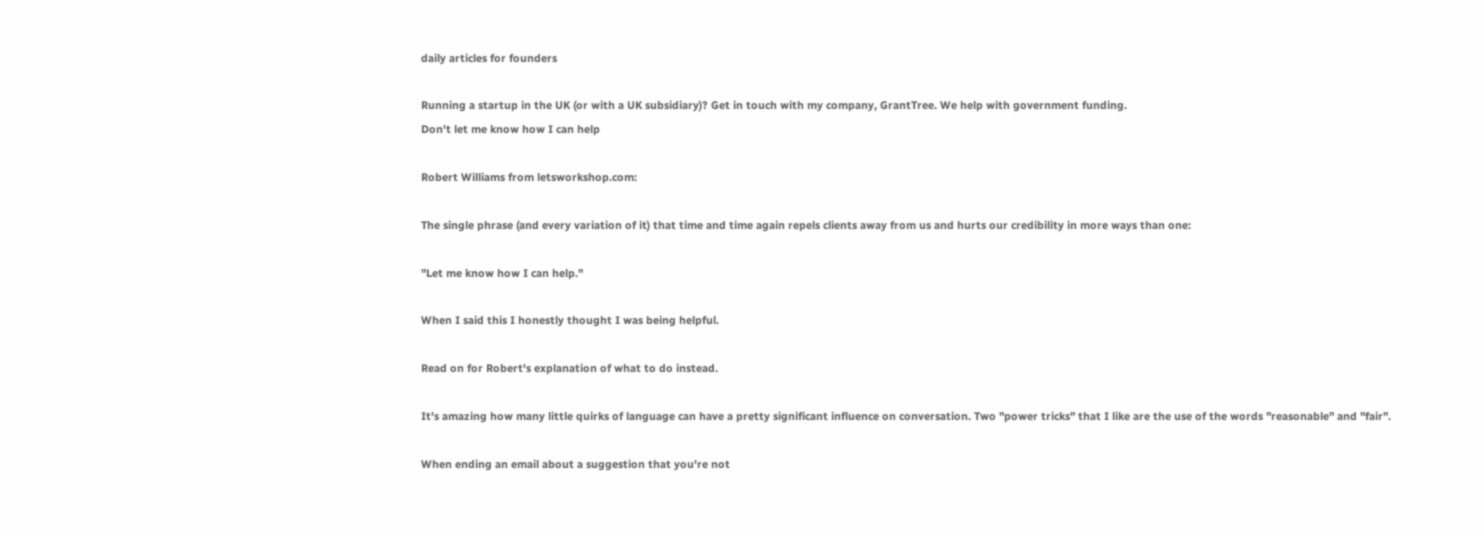daily articles for founders

Running a startup in the UK (or with a UK subsidiary)? Get in touch with my company, GrantTree. We help with government funding.
Don't let me know how I can help

Robert Williams from letsworkshop.com:

The single phrase (and every variation of it) that time and time again repels clients away from us and hurts our credibility in more ways than one:

"Let me know how I can help."

When I said this I honestly thought I was being helpful.

Read on for Robert's explanation of what to do instead.

It's amazing how many little quirks of language can have a pretty significant influence on conversation. Two "power tricks" that I like are the use of the words "reasonable" and "fair".

When ending an email about a suggestion that you're not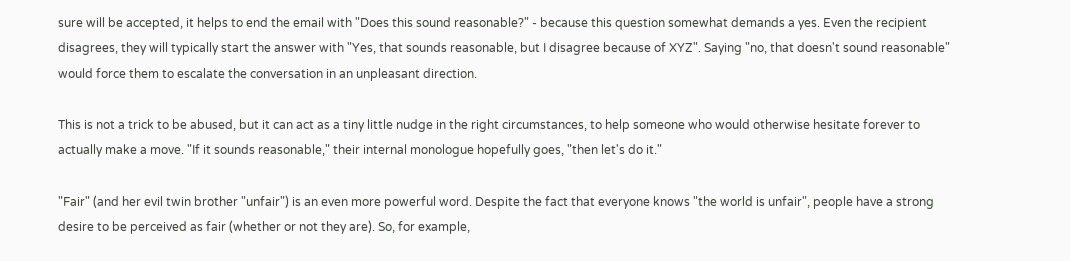sure will be accepted, it helps to end the email with "Does this sound reasonable?" - because this question somewhat demands a yes. Even the recipient disagrees, they will typically start the answer with "Yes, that sounds reasonable, but I disagree because of XYZ". Saying "no, that doesn't sound reasonable" would force them to escalate the conversation in an unpleasant direction.

This is not a trick to be abused, but it can act as a tiny little nudge in the right circumstances, to help someone who would otherwise hesitate forever to actually make a move. "If it sounds reasonable," their internal monologue hopefully goes, "then let's do it."

"Fair" (and her evil twin brother "unfair") is an even more powerful word. Despite the fact that everyone knows "the world is unfair", people have a strong desire to be perceived as fair (whether or not they are). So, for example,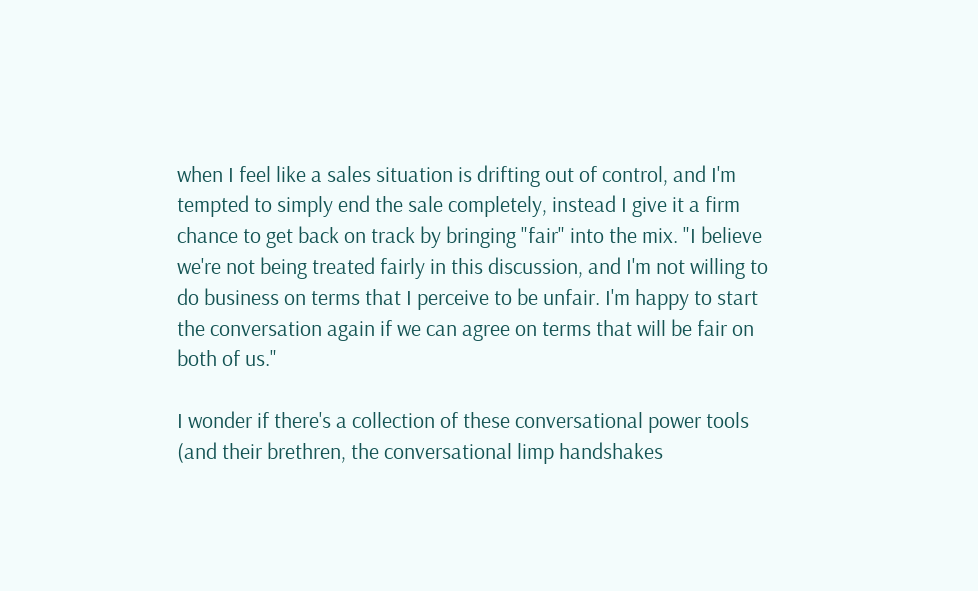when I feel like a sales situation is drifting out of control, and I'm tempted to simply end the sale completely, instead I give it a firm chance to get back on track by bringing "fair" into the mix. "I believe we're not being treated fairly in this discussion, and I'm not willing to do business on terms that I perceive to be unfair. I'm happy to start the conversation again if we can agree on terms that will be fair on both of us."

I wonder if there's a collection of these conversational power tools (and their brethren, the conversational limp handshakes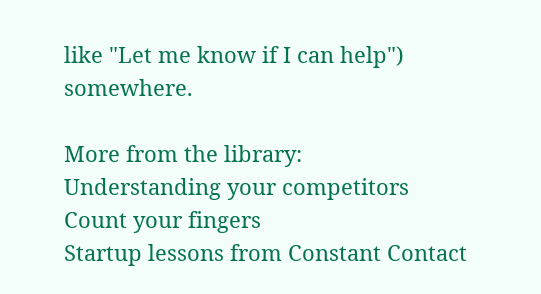like "Let me know if I can help") somewhere.

More from the library:
Understanding your competitors
Count your fingers
Startup lessons from Constant Contact